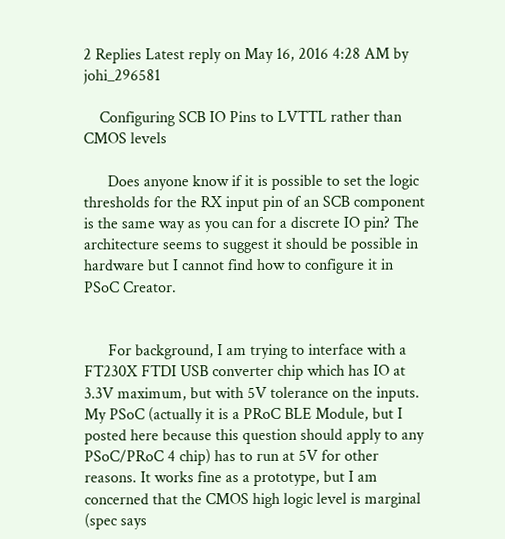2 Replies Latest reply on May 16, 2016 4:28 AM by johi_296581

    Configuring SCB IO Pins to LVTTL rather than CMOS levels

      Does anyone know if it is possible to set the logic thresholds for the RX input pin of an SCB component is the same way as you can for a discrete IO pin? The architecture seems to suggest it should be possible in hardware but I cannot find how to configure it in PSoC Creator.


      For background, I am trying to interface with a FT230X FTDI USB converter chip which has IO at 3.3V maximum, but with 5V tolerance on the inputs. My PSoC (actually it is a PRoC BLE Module, but I posted here because this question should apply to any PSoC/PRoC 4 chip) has to run at 5V for other reasons. It works fine as a prototype, but I am concerned that the CMOS high logic level is marginal (spec says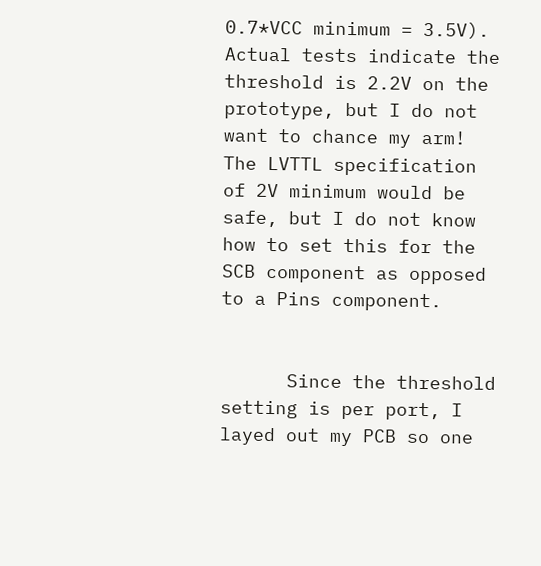0.7*VCC minimum = 3.5V). Actual tests indicate the threshold is 2.2V on the prototype, but I do not want to chance my arm! The LVTTL specification of 2V minimum would be safe, but I do not know how to set this for the SCB component as opposed to a Pins component.


      Since the threshold setting is per port, I layed out my PCB so one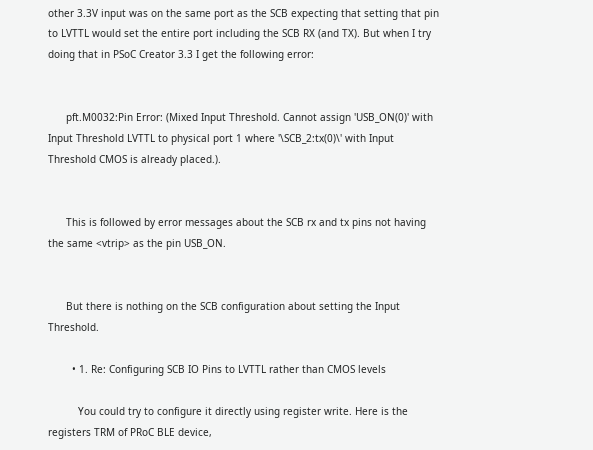other 3.3V input was on the same port as the SCB expecting that setting that pin to LVTTL would set the entire port including the SCB RX (and TX). But when I try doing that in PSoC Creator 3.3 I get the following error:


      pft.M0032:Pin Error: (Mixed Input Threshold. Cannot assign 'USB_ON(0)' with Input Threshold LVTTL to physical port 1 where '\SCB_2:tx(0)\' with Input Threshold CMOS is already placed.).


      This is followed by error messages about the SCB rx and tx pins not having the same <vtrip> as the pin USB_ON.


      But there is nothing on the SCB configuration about setting the Input Threshold.

        • 1. Re: Configuring SCB IO Pins to LVTTL rather than CMOS levels

          You could try to configure it directly using register write. Here is the registers TRM of PRoC BLE device,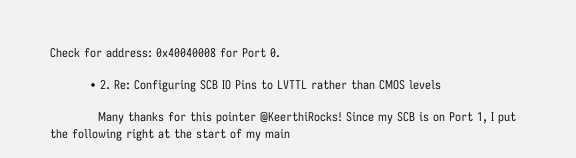Check for address: 0x40040008 for Port 0.

          • 2. Re: Configuring SCB IO Pins to LVTTL rather than CMOS levels

            Many thanks for this pointer @KeerthiRocks! Since my SCB is on Port 1, I put the following right at the start of my main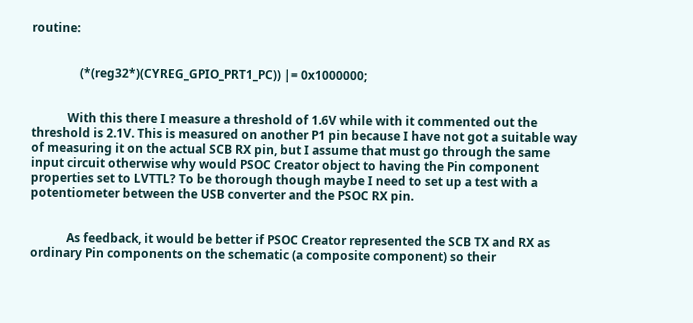routine:


                (*(reg32*)(CYREG_GPIO_PRT1_PC)) |= 0x1000000;


            With this there I measure a threshold of 1.6V while with it commented out the threshold is 2.1V. This is measured on another P1 pin because I have not got a suitable way of measuring it on the actual SCB RX pin, but I assume that must go through the same input circuit otherwise why would PSOC Creator object to having the Pin component properties set to LVTTL? To be thorough though maybe I need to set up a test with a potentiometer between the USB converter and the PSOC RX pin.


            As feedback, it would be better if PSOC Creator represented the SCB TX and RX as ordinary Pin components on the schematic (a composite component) so their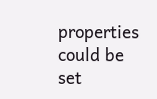properties could be set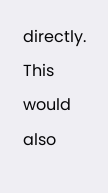directly. This would also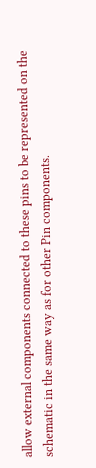allow external components connected to these pins to be represented on the schematic in the same way as for other Pin components.